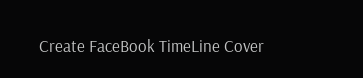Create FaceBook TimeLine Cover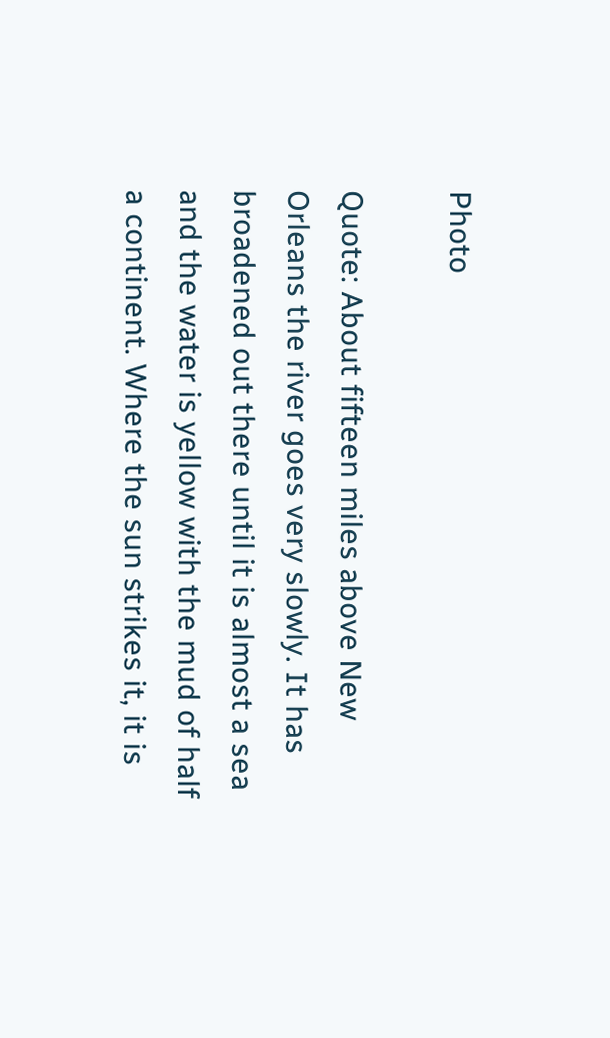Photo

Quote: About fifteen miles above New Orleans the river goes very slowly. It has broadened out there until it is almost a sea and the water is yellow with the mud of half a continent. Where the sun strikes it, it is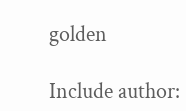golden

Include author: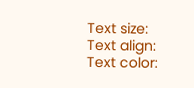Text size:
Text align:
Text color: